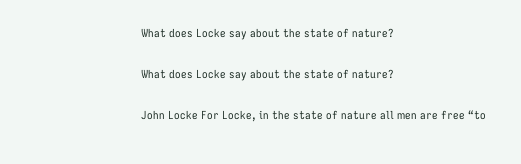What does Locke say about the state of nature?

What does Locke say about the state of nature?

John Locke For Locke, in the state of nature all men are free “to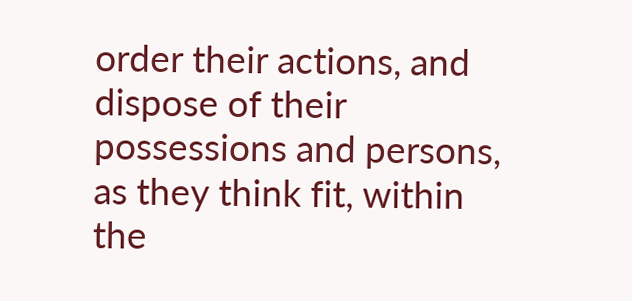order their actions, and dispose of their possessions and persons, as they think fit, within the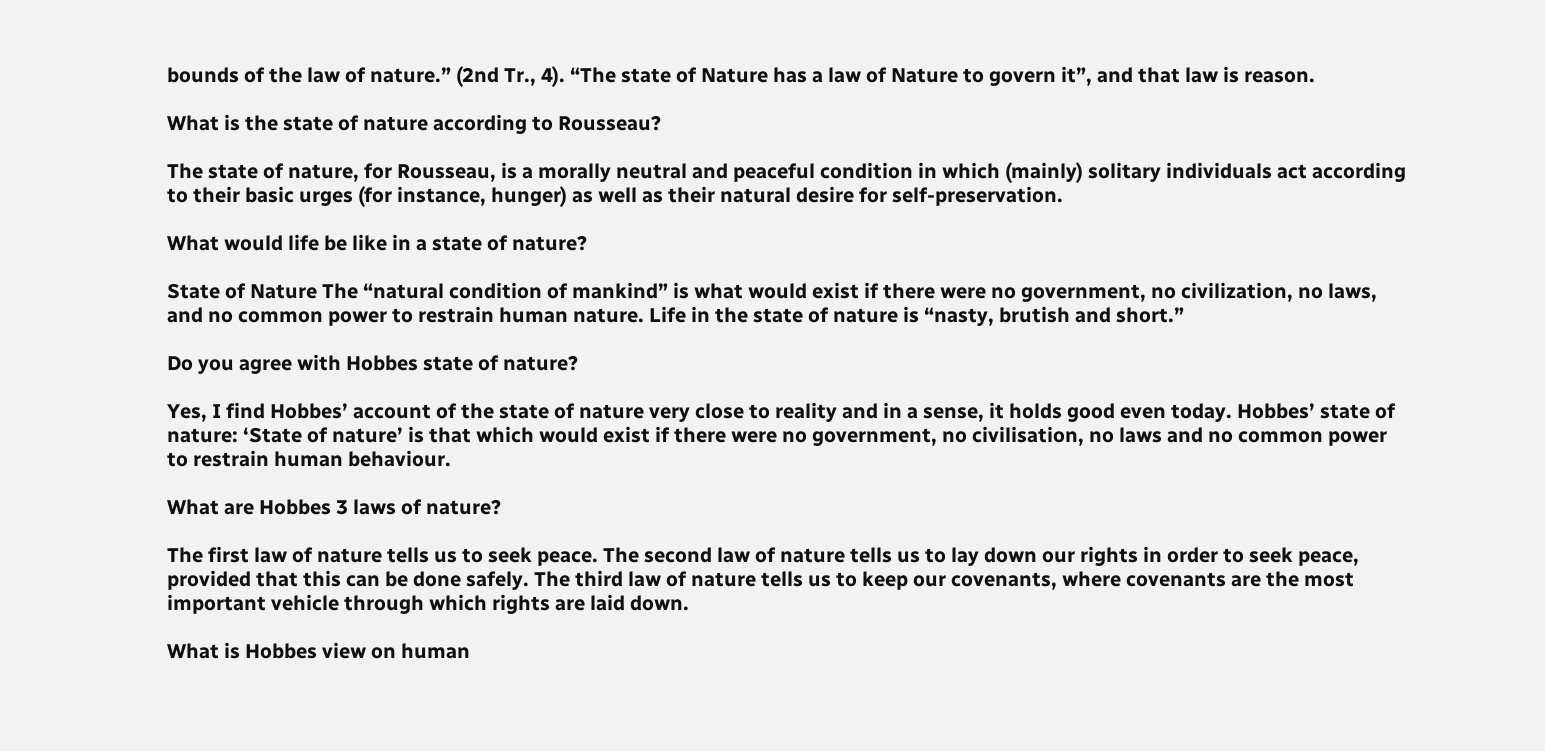bounds of the law of nature.” (2nd Tr., 4). “The state of Nature has a law of Nature to govern it”, and that law is reason.

What is the state of nature according to Rousseau?

The state of nature, for Rousseau, is a morally neutral and peaceful condition in which (mainly) solitary individuals act according to their basic urges (for instance, hunger) as well as their natural desire for self-preservation.

What would life be like in a state of nature?

State of Nature The “natural condition of mankind” is what would exist if there were no government, no civilization, no laws, and no common power to restrain human nature. Life in the state of nature is “nasty, brutish and short.”

Do you agree with Hobbes state of nature?

Yes, I find Hobbes’ account of the state of nature very close to reality and in a sense, it holds good even today. Hobbes’ state of nature: ‘State of nature’ is that which would exist if there were no government, no civilisation, no laws and no common power to restrain human behaviour.

What are Hobbes 3 laws of nature?

The first law of nature tells us to seek peace. The second law of nature tells us to lay down our rights in order to seek peace, provided that this can be done safely. The third law of nature tells us to keep our covenants, where covenants are the most important vehicle through which rights are laid down.

What is Hobbes view on human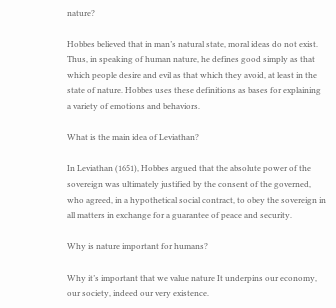nature?

Hobbes believed that in man’s natural state, moral ideas do not exist. Thus, in speaking of human nature, he defines good simply as that which people desire and evil as that which they avoid, at least in the state of nature. Hobbes uses these definitions as bases for explaining a variety of emotions and behaviors.

What is the main idea of Leviathan?

In Leviathan (1651), Hobbes argued that the absolute power of the sovereign was ultimately justified by the consent of the governed, who agreed, in a hypothetical social contract, to obey the sovereign in all matters in exchange for a guarantee of peace and security.

Why is nature important for humans?

Why it’s important that we value nature It underpins our economy, our society, indeed our very existence.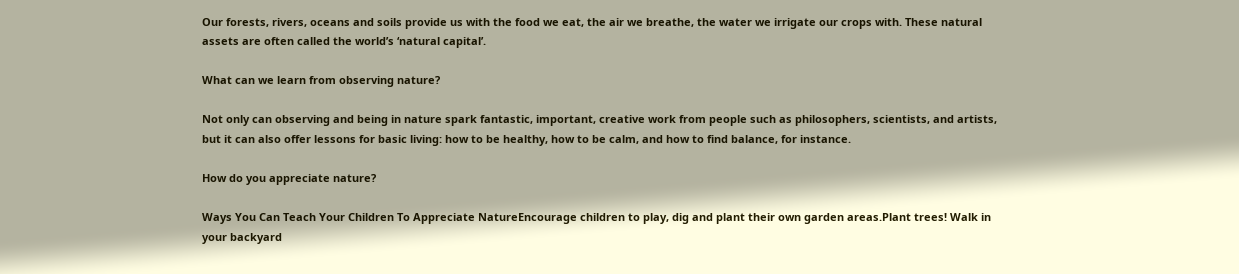Our forests, rivers, oceans and soils provide us with the food we eat, the air we breathe, the water we irrigate our crops with. These natural assets are often called the world’s ‘natural capital’.

What can we learn from observing nature?

Not only can observing and being in nature spark fantastic, important, creative work from people such as philosophers, scientists, and artists, but it can also offer lessons for basic living: how to be healthy, how to be calm, and how to find balance, for instance.

How do you appreciate nature?

Ways You Can Teach Your Children To Appreciate NatureEncourage children to play, dig and plant their own garden areas.Plant trees! Walk in your backyard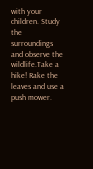with your children. Study the surroundings and observe the wildlife.Take a hike! Rake the leaves and use a push mower.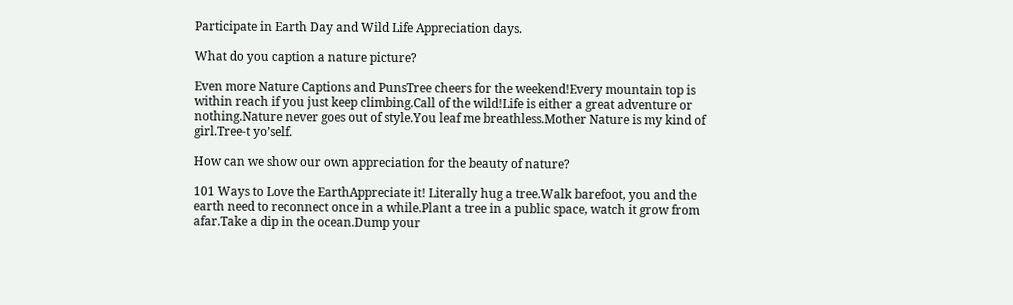Participate in Earth Day and Wild Life Appreciation days.

What do you caption a nature picture?

Even more Nature Captions and PunsTree cheers for the weekend!Every mountain top is within reach if you just keep climbing.Call of the wild!Life is either a great adventure or nothing.Nature never goes out of style.You leaf me breathless.Mother Nature is my kind of girl.Tree-t yo’self.

How can we show our own appreciation for the beauty of nature?

101 Ways to Love the EarthAppreciate it! Literally hug a tree.Walk barefoot, you and the earth need to reconnect once in a while.Plant a tree in a public space, watch it grow from afar.Take a dip in the ocean.Dump your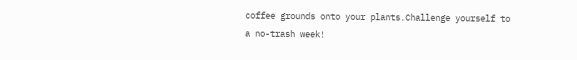coffee grounds onto your plants.Challenge yourself to a no-trash week!